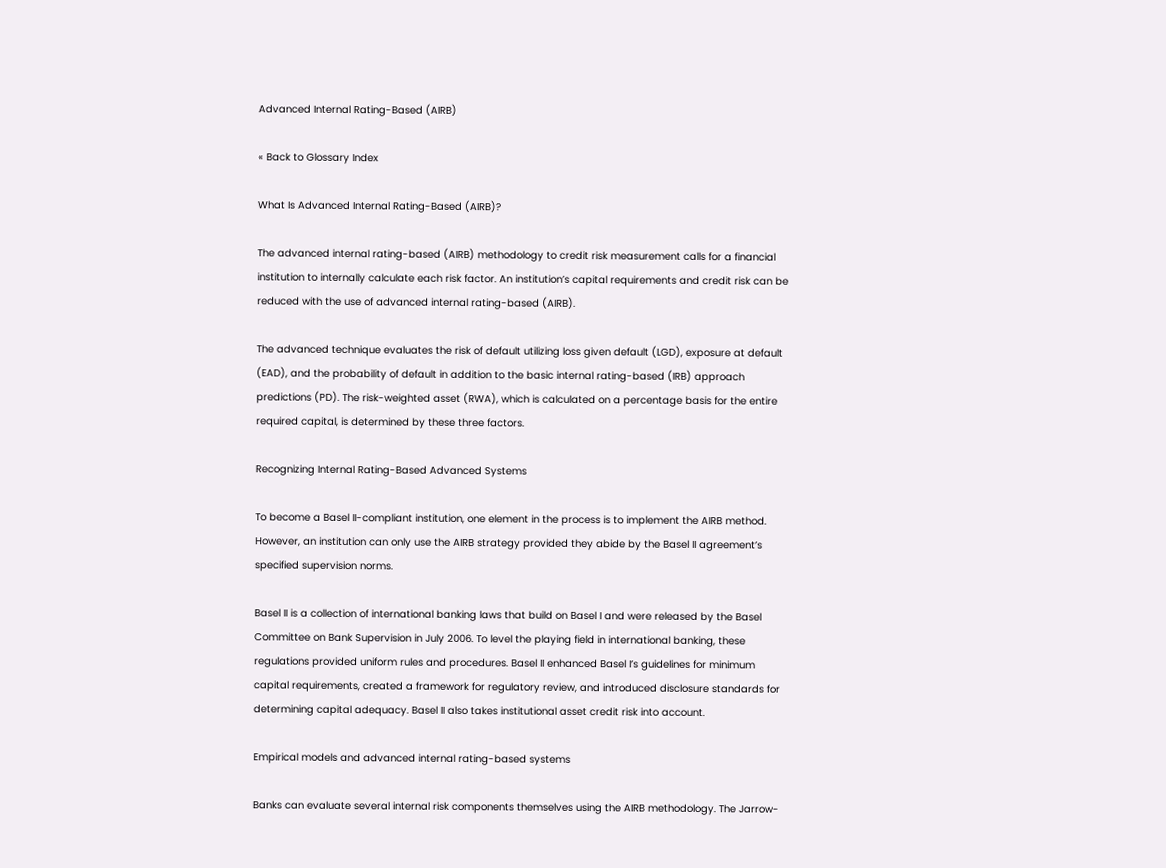Advanced Internal Rating-Based (AIRB)

« Back to Glossary Index

What Is Advanced Internal Rating-Based (AIRB)?

The advanced internal rating-based (AIRB) methodology to credit risk measurement calls for a financial institution to internally calculate each risk factor. An institution’s capital requirements and credit risk can be reduced with the use of advanced internal rating-based (AIRB).

The advanced technique evaluates the risk of default utilizing loss given default (LGD), exposure at default (EAD), and the probability of default in addition to the basic internal rating-based (IRB) approach predictions (PD). The risk-weighted asset (RWA), which is calculated on a percentage basis for the entire required capital, is determined by these three factors.

Recognizing Internal Rating-Based Advanced Systems

To become a Basel II-compliant institution, one element in the process is to implement the AIRB method. However, an institution can only use the AIRB strategy provided they abide by the Basel II agreement’s specified supervision norms.

Basel II is a collection of international banking laws that build on Basel I and were released by the Basel Committee on Bank Supervision in July 2006. To level the playing field in international banking, these regulations provided uniform rules and procedures. Basel II enhanced Basel I’s guidelines for minimum capital requirements, created a framework for regulatory review, and introduced disclosure standards for determining capital adequacy. Basel II also takes institutional asset credit risk into account.

Empirical models and advanced internal rating-based systems

Banks can evaluate several internal risk components themselves using the AIRB methodology. The Jarrow-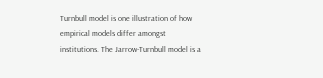Turnbull model is one illustration of how empirical models differ amongst institutions. The Jarrow-Turnbull model is a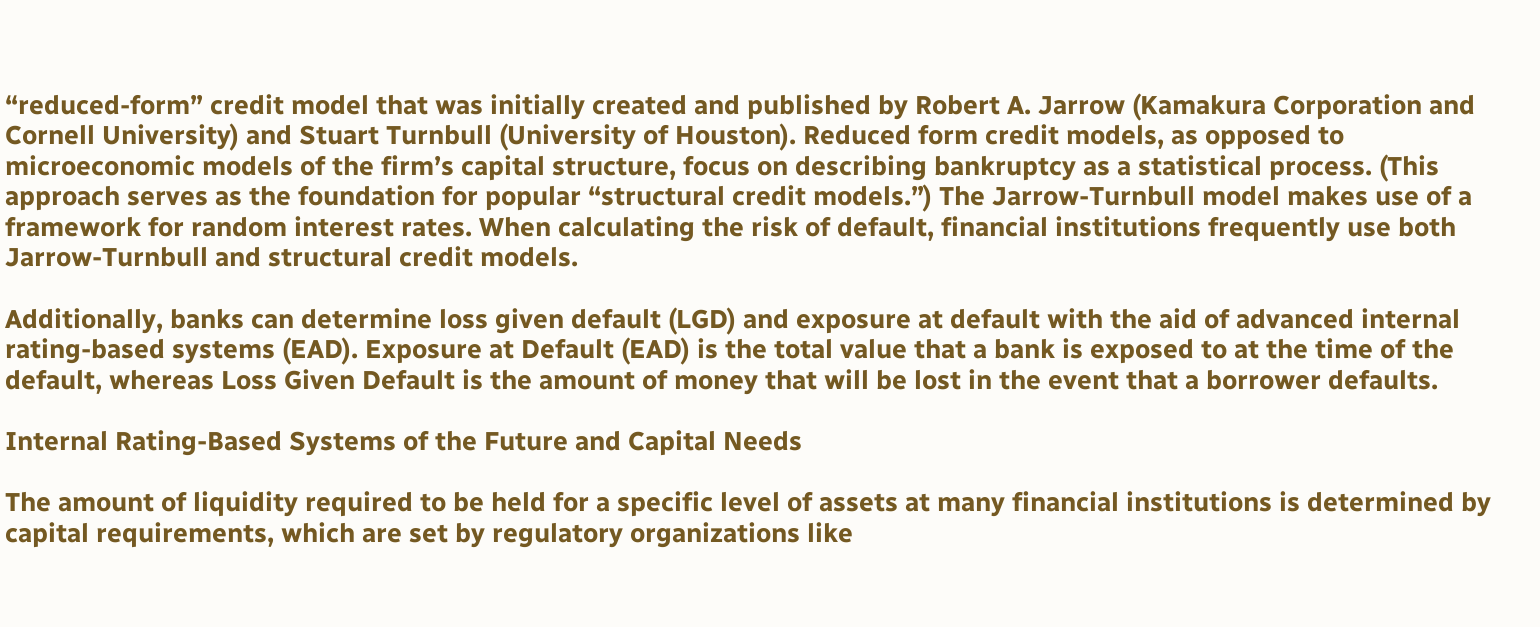“reduced-form” credit model that was initially created and published by Robert A. Jarrow (Kamakura Corporation and Cornell University) and Stuart Turnbull (University of Houston). Reduced form credit models, as opposed to microeconomic models of the firm’s capital structure, focus on describing bankruptcy as a statistical process. (This approach serves as the foundation for popular “structural credit models.”) The Jarrow-Turnbull model makes use of a framework for random interest rates. When calculating the risk of default, financial institutions frequently use both Jarrow-Turnbull and structural credit models.

Additionally, banks can determine loss given default (LGD) and exposure at default with the aid of advanced internal rating-based systems (EAD). Exposure at Default (EAD) is the total value that a bank is exposed to at the time of the default, whereas Loss Given Default is the amount of money that will be lost in the event that a borrower defaults.

Internal Rating-Based Systems of the Future and Capital Needs

The amount of liquidity required to be held for a specific level of assets at many financial institutions is determined by capital requirements, which are set by regulatory organizations like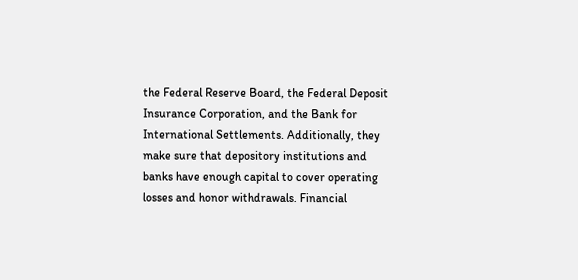the Federal Reserve Board, the Federal Deposit Insurance Corporation, and the Bank for International Settlements. Additionally, they make sure that depository institutions and banks have enough capital to cover operating losses and honor withdrawals. Financial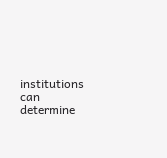institutions can determine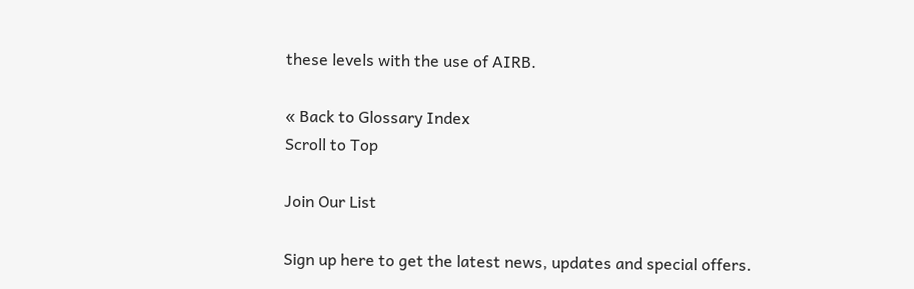these levels with the use of AIRB.

« Back to Glossary Index
Scroll to Top

Join Our List

Sign up here to get the latest news, updates and special offers.